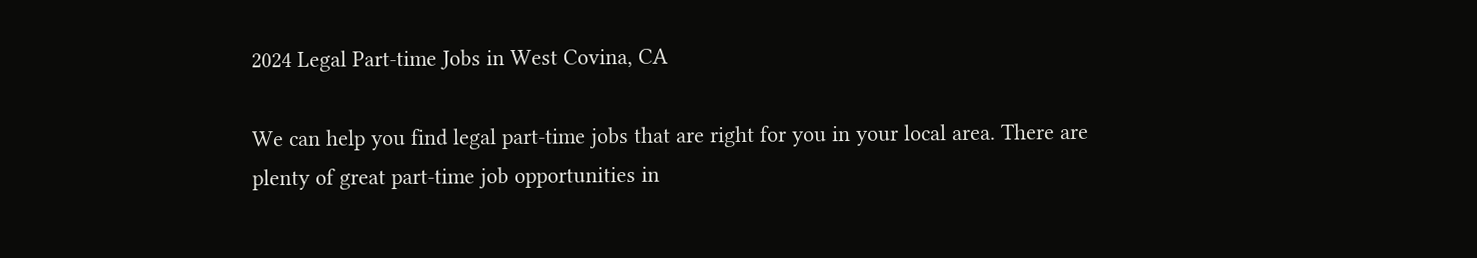2024 Legal Part-time Jobs in West Covina, CA

We can help you find legal part-time jobs that are right for you in your local area. There are plenty of great part-time job opportunities in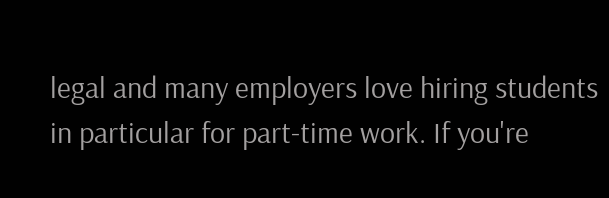legal and many employers love hiring students in particular for part-time work. If you're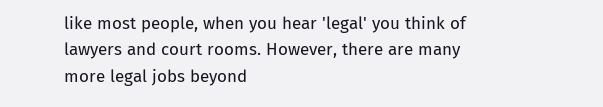like most people, when you hear 'legal' you think of lawyers and court rooms. However, there are many more legal jobs beyond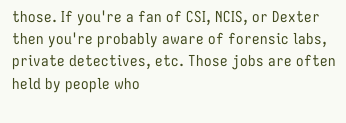those. If you're a fan of CSI, NCIS, or Dexter then you're probably aware of forensic labs, private detectives, etc. Those jobs are often held by people who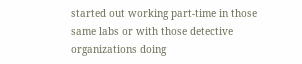started out working part-time in those same labs or with those detective organizations doing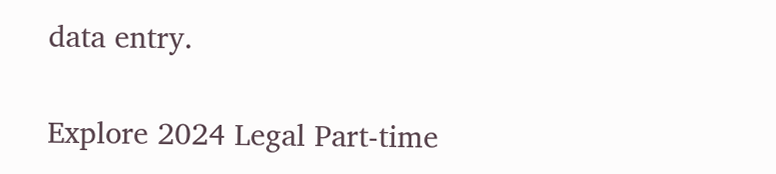data entry.

Explore 2024 Legal Part-time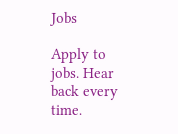Jobs

Apply to jobs. Hear back every time.